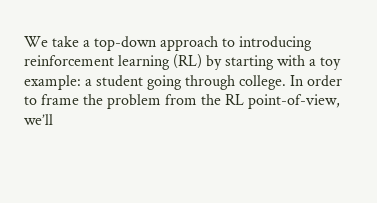We take a top-down approach to introducing reinforcement learning (RL) by starting with a toy example: a student going through college. In order to frame the problem from the RL point-of-view, we’ll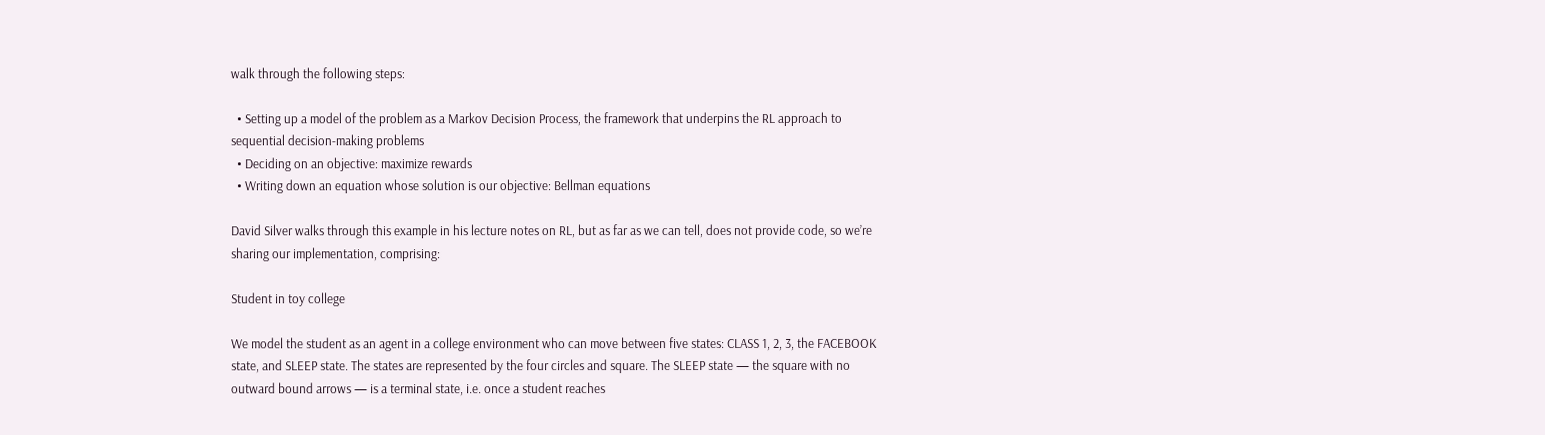walk through the following steps:

  • Setting up a model of the problem as a Markov Decision Process, the framework that underpins the RL approach to sequential decision-making problems
  • Deciding on an objective: maximize rewards
  • Writing down an equation whose solution is our objective: Bellman equations

David Silver walks through this example in his lecture notes on RL, but as far as we can tell, does not provide code, so we’re sharing our implementation, comprising:

Student in toy college

We model the student as an agent in a college environment who can move between five states: CLASS 1, 2, 3, the FACEBOOK state, and SLEEP state. The states are represented by the four circles and square. The SLEEP state — the square with no outward bound arrows — is a terminal state, i.e. once a student reaches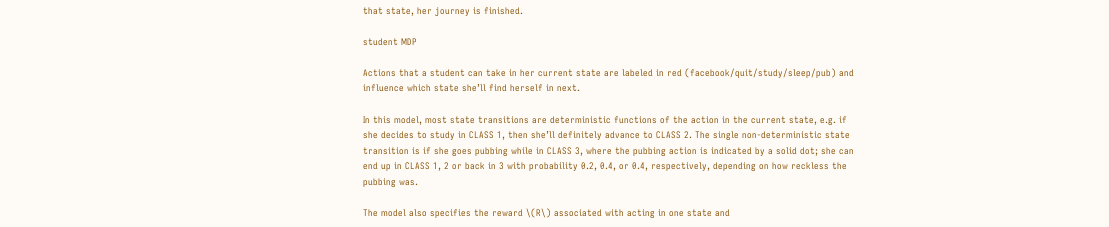that state, her journey is finished.

student MDP

Actions that a student can take in her current state are labeled in red (facebook/quit/study/sleep/pub) and influence which state she’ll find herself in next.

In this model, most state transitions are deterministic functions of the action in the current state, e.g. if she decides to study in CLASS 1, then she’ll definitely advance to CLASS 2. The single non-deterministic state transition is if she goes pubbing while in CLASS 3, where the pubbing action is indicated by a solid dot; she can end up in CLASS 1, 2 or back in 3 with probability 0.2, 0.4, or 0.4, respectively, depending on how reckless the pubbing was.

The model also specifies the reward \(R\) associated with acting in one state and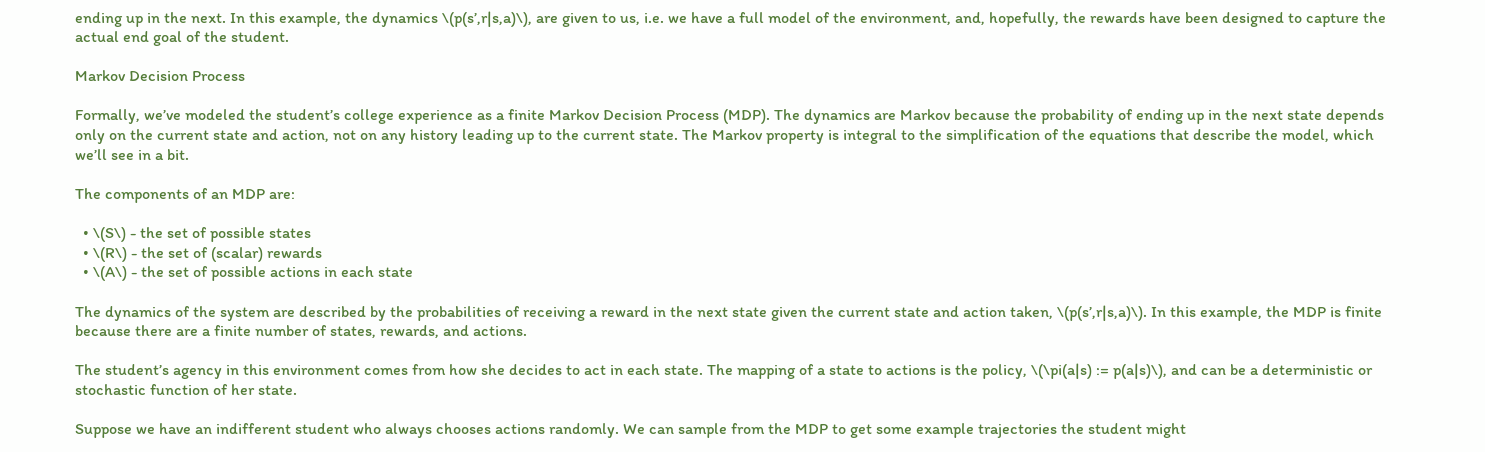ending up in the next. In this example, the dynamics \(p(s’,r|s,a)\), are given to us, i.e. we have a full model of the environment, and, hopefully, the rewards have been designed to capture the actual end goal of the student.

Markov Decision Process

Formally, we’ve modeled the student’s college experience as a finite Markov Decision Process (MDP). The dynamics are Markov because the probability of ending up in the next state depends only on the current state and action, not on any history leading up to the current state. The Markov property is integral to the simplification of the equations that describe the model, which we’ll see in a bit.

The components of an MDP are:

  • \(S\) - the set of possible states
  • \(R\) - the set of (scalar) rewards
  • \(A\) - the set of possible actions in each state

The dynamics of the system are described by the probabilities of receiving a reward in the next state given the current state and action taken, \(p(s’,r|s,a)\). In this example, the MDP is finite because there are a finite number of states, rewards, and actions.

The student’s agency in this environment comes from how she decides to act in each state. The mapping of a state to actions is the policy, \(\pi(a|s) := p(a|s)\), and can be a deterministic or stochastic function of her state.

Suppose we have an indifferent student who always chooses actions randomly. We can sample from the MDP to get some example trajectories the student might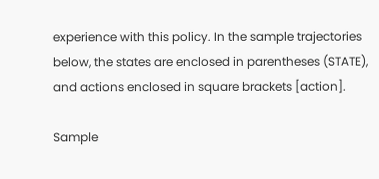experience with this policy. In the sample trajectories below, the states are enclosed in parentheses (STATE), and actions enclosed in square brackets [action].

Sample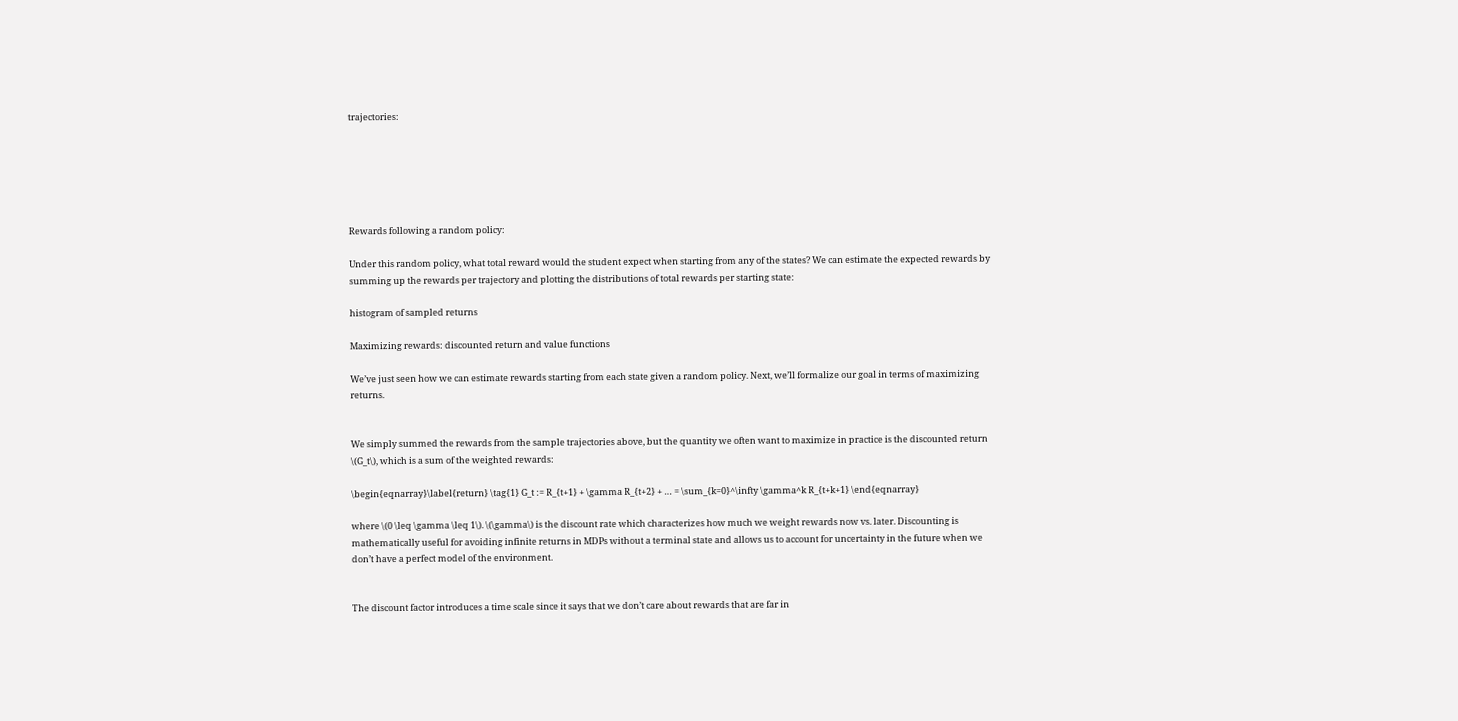trajectories:






Rewards following a random policy:

Under this random policy, what total reward would the student expect when starting from any of the states? We can estimate the expected rewards by summing up the rewards per trajectory and plotting the distributions of total rewards per starting state:

histogram of sampled returns

Maximizing rewards: discounted return and value functions

We’ve just seen how we can estimate rewards starting from each state given a random policy. Next, we’ll formalize our goal in terms of maximizing returns.


We simply summed the rewards from the sample trajectories above, but the quantity we often want to maximize in practice is the discounted return \(G_t\), which is a sum of the weighted rewards:

\begin{eqnarray}\label{return} \tag{1} G_t := R_{t+1} + \gamma R_{t+2} + … = \sum_{k=0}^\infty \gamma^k R_{t+k+1} \end{eqnarray}

where \(0 \leq \gamma \leq 1\). \(\gamma\) is the discount rate which characterizes how much we weight rewards now vs. later. Discounting is mathematically useful for avoiding infinite returns in MDPs without a terminal state and allows us to account for uncertainty in the future when we don’t have a perfect model of the environment.


The discount factor introduces a time scale since it says that we don’t care about rewards that are far in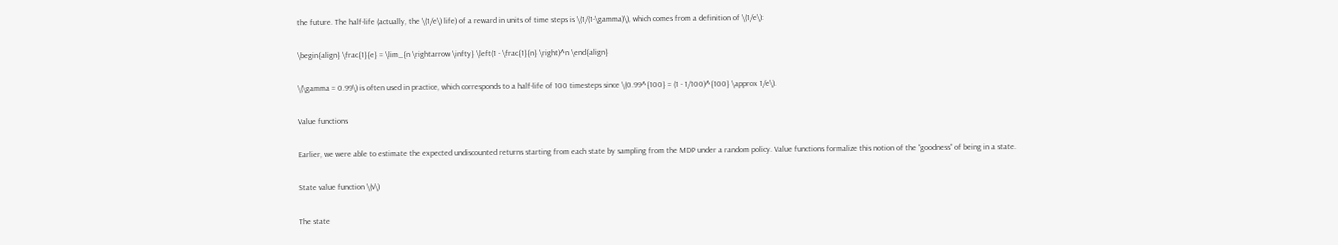the future. The half-life (actually, the \(1/e\) life) of a reward in units of time steps is \(1/(1-\gamma)\), which comes from a definition of \(1/e\):

\begin{align} \frac{1}{e} = \lim_{n \rightarrow \infty} \left(1 - \frac{1}{n} \right)^n \end{align}

\(\gamma = 0.99\) is often used in practice, which corresponds to a half-life of 100 timesteps since \(0.99^{100} = (1 - 1/100)^{100} \approx 1/e\).

Value functions

Earlier, we were able to estimate the expected undiscounted returns starting from each state by sampling from the MDP under a random policy. Value functions formalize this notion of the “goodness” of being in a state.

State value function \(v\)

The state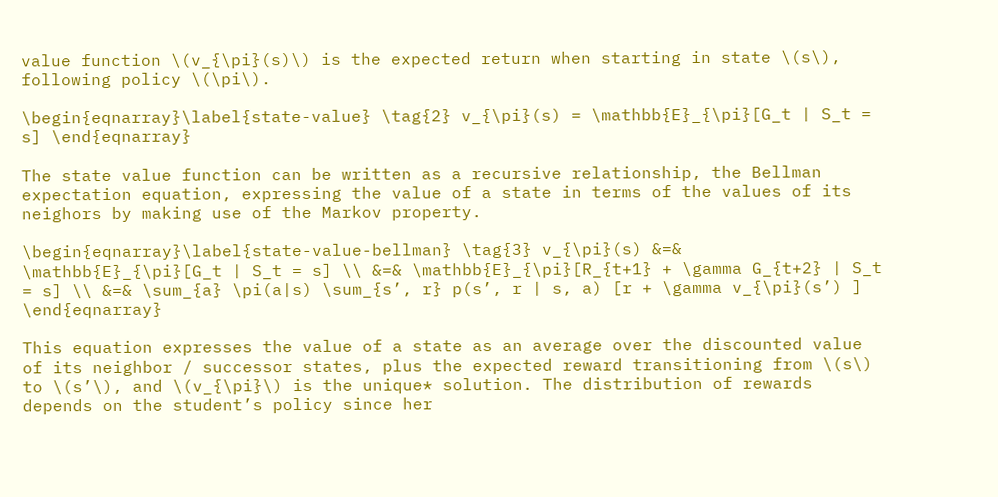value function \(v_{\pi}(s)\) is the expected return when starting in state \(s\), following policy \(\pi\).

\begin{eqnarray}\label{state-value} \tag{2} v_{\pi}(s) = \mathbb{E}_{\pi}[G_t | S_t = s] \end{eqnarray}

The state value function can be written as a recursive relationship, the Bellman expectation equation, expressing the value of a state in terms of the values of its neighors by making use of the Markov property.

\begin{eqnarray}\label{state-value-bellman} \tag{3} v_{\pi}(s) &=& \mathbb{E}_{\pi}[G_t | S_t = s] \\ &=& \mathbb{E}_{\pi}[R_{t+1} + \gamma G_{t+2} | S_t = s] \\ &=& \sum_{a} \pi(a|s) \sum_{s’, r} p(s’, r | s, a) [r + \gamma v_{\pi}(s’) ] \end{eqnarray}

This equation expresses the value of a state as an average over the discounted value of its neighbor / successor states, plus the expected reward transitioning from \(s\) to \(s’\), and \(v_{\pi}\) is the unique* solution. The distribution of rewards depends on the student’s policy since her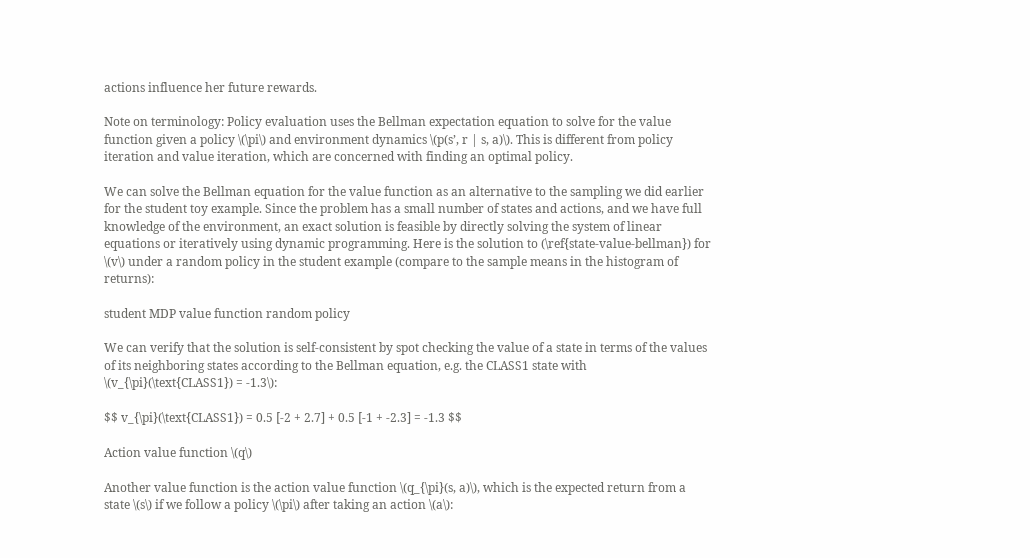actions influence her future rewards.

Note on terminology: Policy evaluation uses the Bellman expectation equation to solve for the value function given a policy \(\pi\) and environment dynamics \(p(s’, r | s, a)\). This is different from policy iteration and value iteration, which are concerned with finding an optimal policy.

We can solve the Bellman equation for the value function as an alternative to the sampling we did earlier for the student toy example. Since the problem has a small number of states and actions, and we have full knowledge of the environment, an exact solution is feasible by directly solving the system of linear equations or iteratively using dynamic programming. Here is the solution to (\ref{state-value-bellman}) for \(v\) under a random policy in the student example (compare to the sample means in the histogram of returns):

student MDP value function random policy

We can verify that the solution is self-consistent by spot checking the value of a state in terms of the values of its neighboring states according to the Bellman equation, e.g. the CLASS1 state with \(v_{\pi}(\text{CLASS1}) = -1.3\):

$$ v_{\pi}(\text{CLASS1}) = 0.5 [-2 + 2.7] + 0.5 [-1 + -2.3] = -1.3 $$

Action value function \(q\)

Another value function is the action value function \(q_{\pi}(s, a)\), which is the expected return from a state \(s\) if we follow a policy \(\pi\) after taking an action \(a\):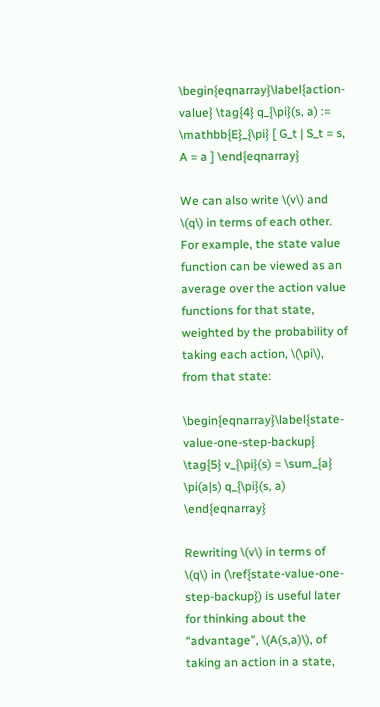\begin{eqnarray}\label{action-value} \tag{4} q_{\pi}(s, a) := \mathbb{E}_{\pi} [ G_t | S_t = s, A = a ] \end{eqnarray}

We can also write \(v\) and \(q\) in terms of each other. For example, the state value function can be viewed as an average over the action value functions for that state, weighted by the probability of taking each action, \(\pi\), from that state:

\begin{eqnarray}\label{state-value-one-step-backup} \tag{5} v_{\pi}(s) = \sum_{a} \pi(a|s) q_{\pi}(s, a) \end{eqnarray}

Rewriting \(v\) in terms of \(q\) in (\ref{state-value-one-step-backup}) is useful later for thinking about the “advantage”, \(A(s,a)\), of taking an action in a state,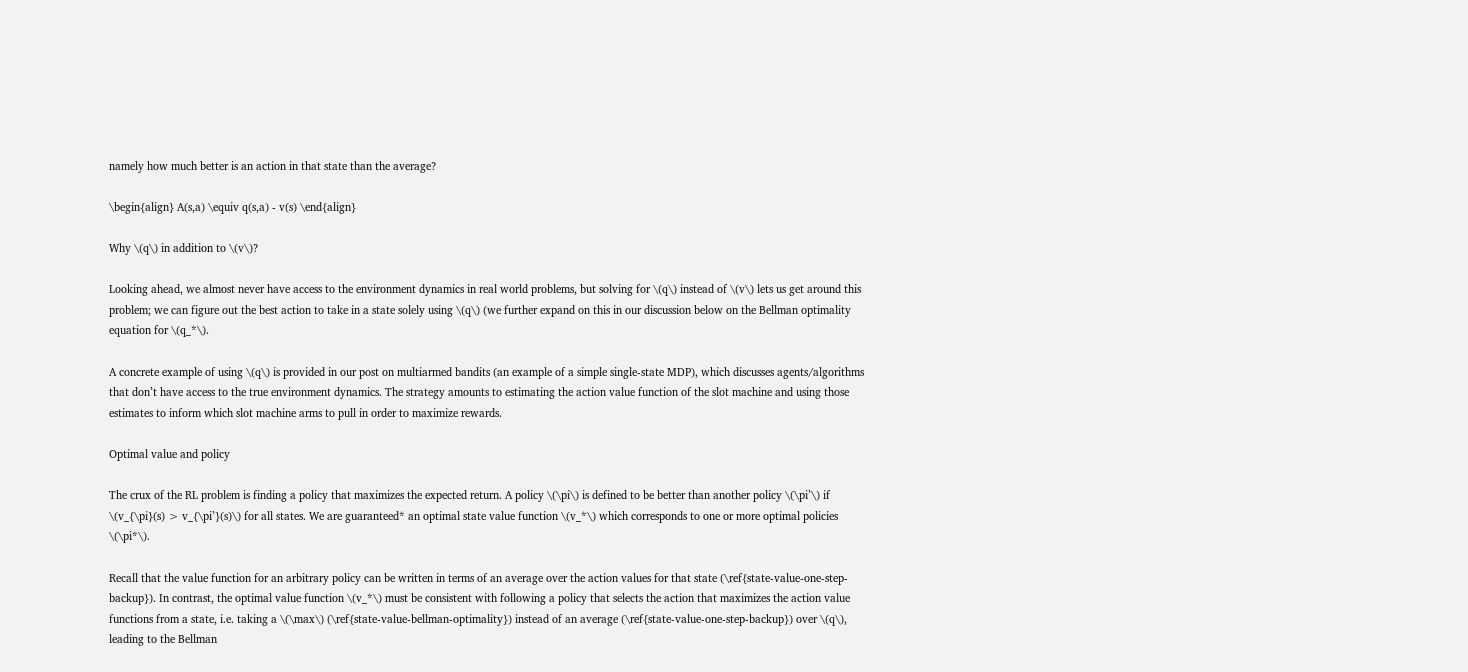namely how much better is an action in that state than the average?

\begin{align} A(s,a) \equiv q(s,a) - v(s) \end{align}

Why \(q\) in addition to \(v\)?

Looking ahead, we almost never have access to the environment dynamics in real world problems, but solving for \(q\) instead of \(v\) lets us get around this problem; we can figure out the best action to take in a state solely using \(q\) (we further expand on this in our discussion below on the Bellman optimality equation for \(q_*\).

A concrete example of using \(q\) is provided in our post on multiarmed bandits (an example of a simple single-state MDP), which discusses agents/algorithms that don’t have access to the true environment dynamics. The strategy amounts to estimating the action value function of the slot machine and using those estimates to inform which slot machine arms to pull in order to maximize rewards.

Optimal value and policy

The crux of the RL problem is finding a policy that maximizes the expected return. A policy \(\pi\) is defined to be better than another policy \(\pi’\) if \(v_{\pi}(s) > v_{\pi’}(s)\) for all states. We are guaranteed* an optimal state value function \(v_*\) which corresponds to one or more optimal policies \(\pi*\).

Recall that the value function for an arbitrary policy can be written in terms of an average over the action values for that state (\ref{state-value-one-step-backup}). In contrast, the optimal value function \(v_*\) must be consistent with following a policy that selects the action that maximizes the action value functions from a state, i.e. taking a \(\max\) (\ref{state-value-bellman-optimality}) instead of an average (\ref{state-value-one-step-backup}) over \(q\), leading to the Bellman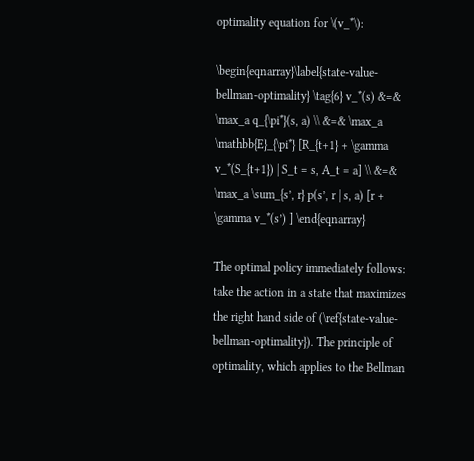optimality equation for \(v_*\):

\begin{eqnarray}\label{state-value-bellman-optimality} \tag{6} v_*(s) &=& \max_a q_{\pi*}(s, a) \\ &=& \max_a \mathbb{E}_{\pi*} [R_{t+1} + \gamma v_*(S_{t+1}) | S_t = s, A_t = a] \\ &=& \max_a \sum_{s’, r} p(s’, r | s, a) [r + \gamma v_*(s’) ] \end{eqnarray}

The optimal policy immediately follows: take the action in a state that maximizes the right hand side of (\ref{state-value-bellman-optimality}). The principle of optimality, which applies to the Bellman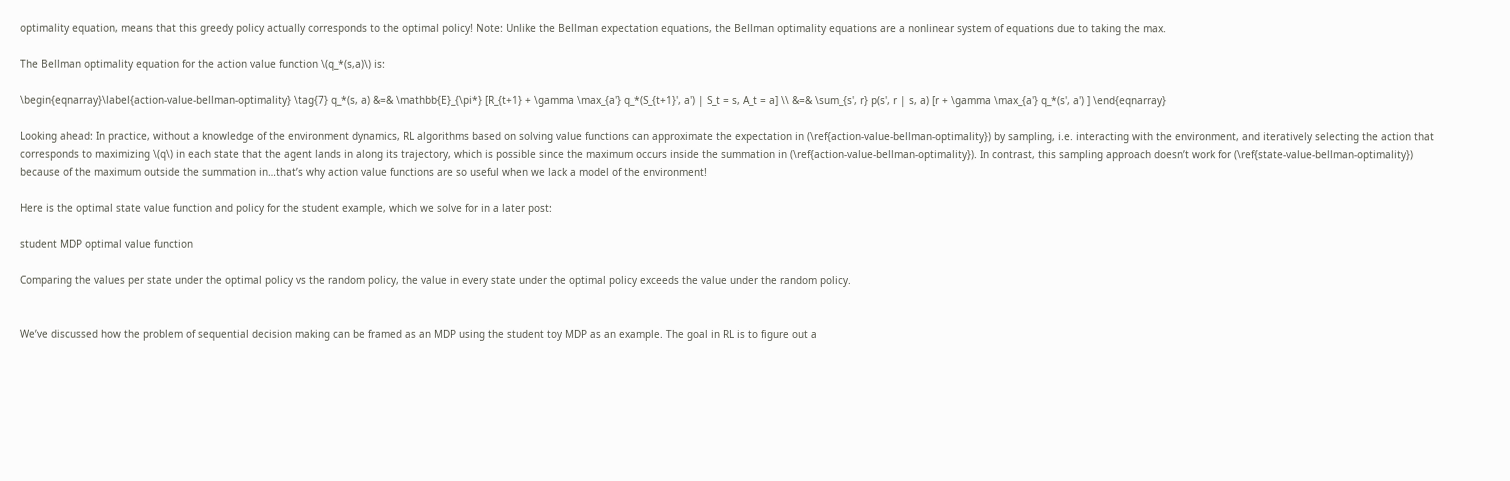optimality equation, means that this greedy policy actually corresponds to the optimal policy! Note: Unlike the Bellman expectation equations, the Bellman optimality equations are a nonlinear system of equations due to taking the max.

The Bellman optimality equation for the action value function \(q_*(s,a)\) is:

\begin{eqnarray}\label{action-value-bellman-optimality} \tag{7} q_*(s, a) &=& \mathbb{E}_{\pi*} [R_{t+1} + \gamma \max_{a'} q_*(S_{t+1}', a') | S_t = s, A_t = a] \\ &=& \sum_{s', r} p(s', r | s, a) [r + \gamma \max_{a'} q_*(s', a') ] \end{eqnarray}

Looking ahead: In practice, without a knowledge of the environment dynamics, RL algorithms based on solving value functions can approximate the expectation in (\ref{action-value-bellman-optimality}) by sampling, i.e. interacting with the environment, and iteratively selecting the action that corresponds to maximizing \(q\) in each state that the agent lands in along its trajectory, which is possible since the maximum occurs inside the summation in (\ref{action-value-bellman-optimality}). In contrast, this sampling approach doesn’t work for (\ref{state-value-bellman-optimality}) because of the maximum outside the summation in…that’s why action value functions are so useful when we lack a model of the environment!

Here is the optimal state value function and policy for the student example, which we solve for in a later post:

student MDP optimal value function

Comparing the values per state under the optimal policy vs the random policy, the value in every state under the optimal policy exceeds the value under the random policy.


We’ve discussed how the problem of sequential decision making can be framed as an MDP using the student toy MDP as an example. The goal in RL is to figure out a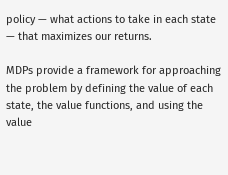policy — what actions to take in each state — that maximizes our returns.

MDPs provide a framework for approaching the problem by defining the value of each state, the value functions, and using the value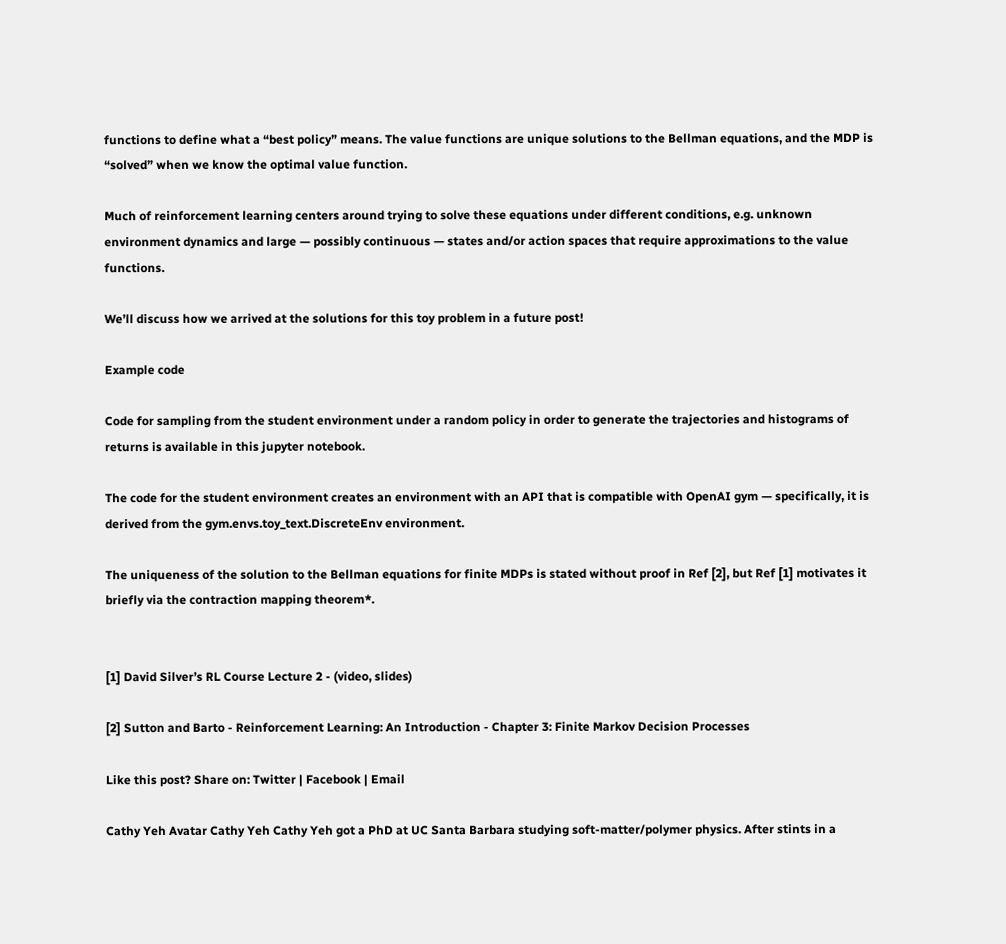functions to define what a “best policy” means. The value functions are unique solutions to the Bellman equations, and the MDP is “solved” when we know the optimal value function.

Much of reinforcement learning centers around trying to solve these equations under different conditions, e.g. unknown environment dynamics and large — possibly continuous — states and/or action spaces that require approximations to the value functions.

We’ll discuss how we arrived at the solutions for this toy problem in a future post!

Example code

Code for sampling from the student environment under a random policy in order to generate the trajectories and histograms of returns is available in this jupyter notebook.

The code for the student environment creates an environment with an API that is compatible with OpenAI gym — specifically, it is derived from the gym.envs.toy_text.DiscreteEnv environment.

The uniqueness of the solution to the Bellman equations for finite MDPs is stated without proof in Ref [2], but Ref [1] motivates it briefly via the contraction mapping theorem*.


[1] David Silver’s RL Course Lecture 2 - (video, slides)

[2] Sutton and Barto - Reinforcement Learning: An Introduction - Chapter 3: Finite Markov Decision Processes

Like this post? Share on: Twitter | Facebook | Email

Cathy Yeh Avatar Cathy Yeh Cathy Yeh got a PhD at UC Santa Barbara studying soft-matter/polymer physics. After stints in a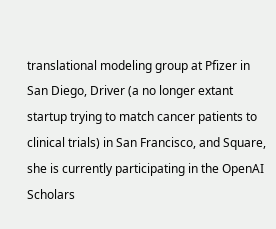translational modeling group at Pfizer in San Diego, Driver (a no longer extant startup trying to match cancer patients to clinical trials) in San Francisco, and Square, she is currently participating in the OpenAI Scholars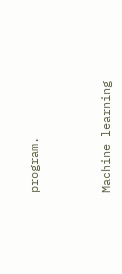program.



Machine learning